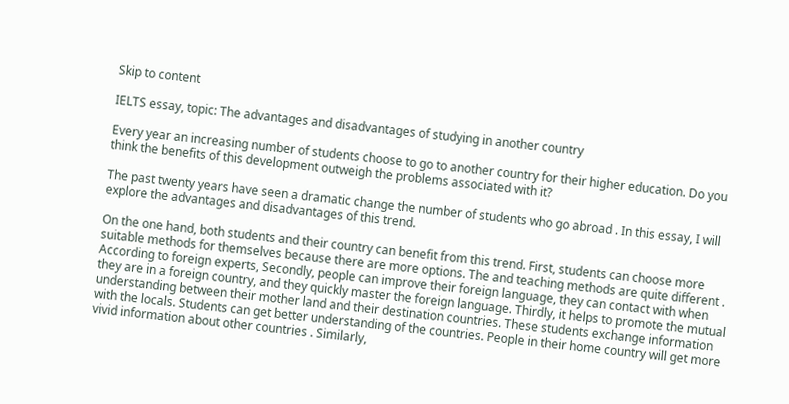Skip to content

IELTS essay, topic: The advantages and disadvantages of studying in another country

Every year an increasing number of students choose to go to another country for their higher education. Do you think the benefits of this development outweigh the problems associated with it?

The past twenty years have seen a dramatic change the number of students who go abroad . In this essay, I will explore the advantages and disadvantages of this trend.

On the one hand, both students and their country can benefit from this trend. First, students can choose more suitable methods for themselves because there are more options. The and teaching methods are quite different . According to foreign experts, Secondly, people can improve their foreign language, they can contact with when they are in a foreign country, and they quickly master the foreign language. Thirdly, it helps to promote the mutual understanding between their mother land and their destination countries. These students exchange information with the locals. Students can get better understanding of the countries. People in their home country will get more vivid information about other countries . Similarly,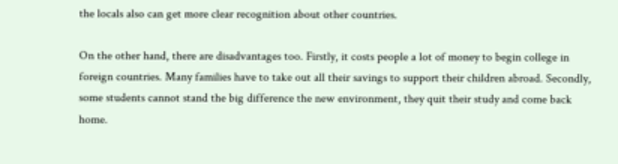the locals also can get more clear recognition about other countries.

On the other hand, there are disadvantages too. Firstly, it costs people a lot of money to begin college in foreign countries. Many families have to take out all their savings to support their children abroad. Secondly, some students cannot stand the big difference the new environment, they quit their study and come back home.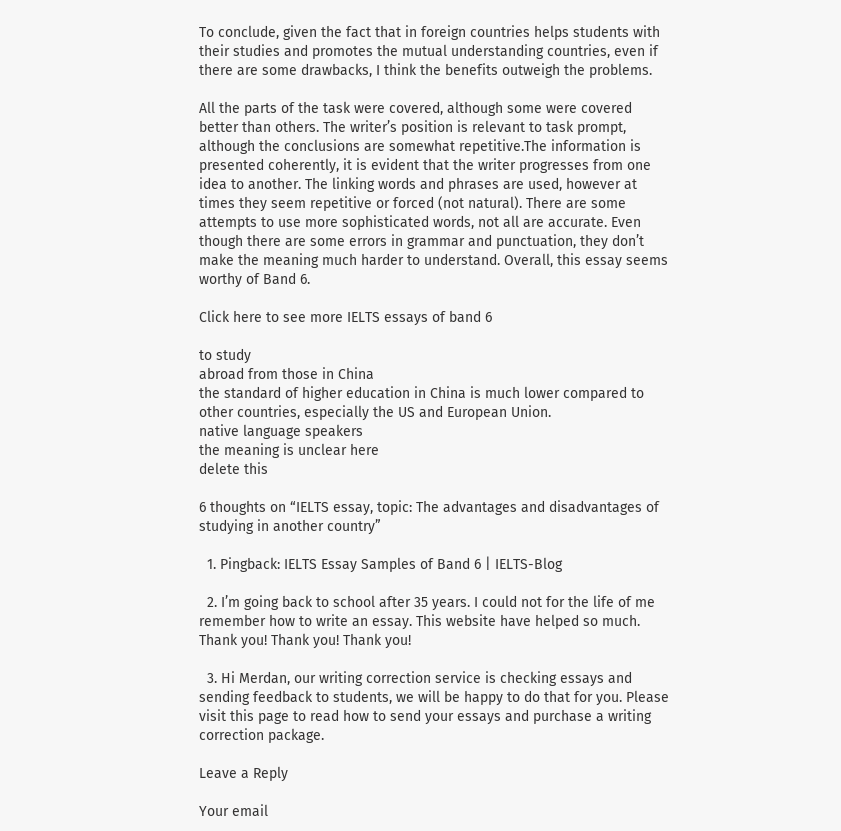To conclude, given the fact that in foreign countries helps students with their studies and promotes the mutual understanding countries, even if there are some drawbacks, I think the benefits outweigh the problems.

All the parts of the task were covered, although some were covered better than others. The writer’s position is relevant to task prompt, although the conclusions are somewhat repetitive.The information is presented coherently, it is evident that the writer progresses from one idea to another. The linking words and phrases are used, however at times they seem repetitive or forced (not natural). There are some attempts to use more sophisticated words, not all are accurate. Even though there are some errors in grammar and punctuation, they don’t make the meaning much harder to understand. Overall, this essay seems worthy of Band 6.

Click here to see more IELTS essays of band 6

to study
abroad from those in China
the standard of higher education in China is much lower compared to other countries, especially the US and European Union.
native language speakers
the meaning is unclear here
delete this

6 thoughts on “IELTS essay, topic: The advantages and disadvantages of studying in another country”

  1. Pingback: IELTS Essay Samples of Band 6 | IELTS-Blog

  2. I’m going back to school after 35 years. I could not for the life of me remember how to write an essay. This website have helped so much. Thank you! Thank you! Thank you!

  3. Hi Merdan, our writing correction service is checking essays and sending feedback to students, we will be happy to do that for you. Please visit this page to read how to send your essays and purchase a writing correction package.

Leave a Reply

Your email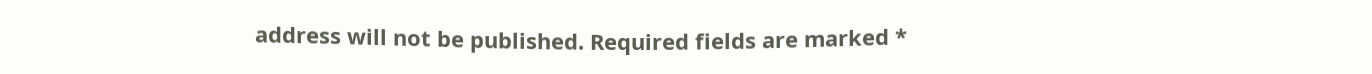address will not be published. Required fields are marked *